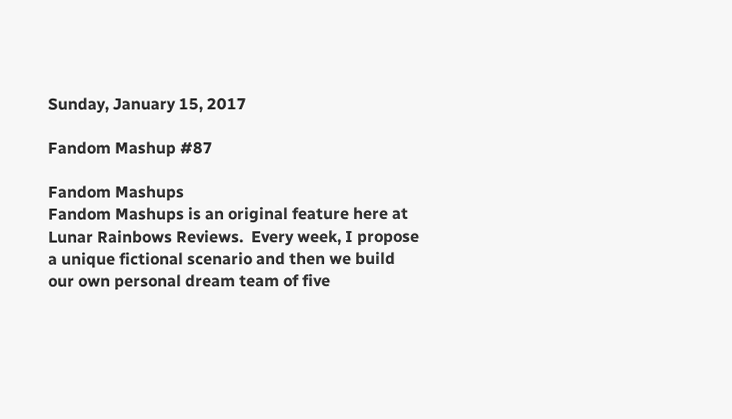Sunday, January 15, 2017

Fandom Mashup #87

Fandom Mashups
Fandom Mashups is an original feature here at Lunar Rainbows Reviews.  Every week, I propose a unique fictional scenario and then we build our own personal dream team of five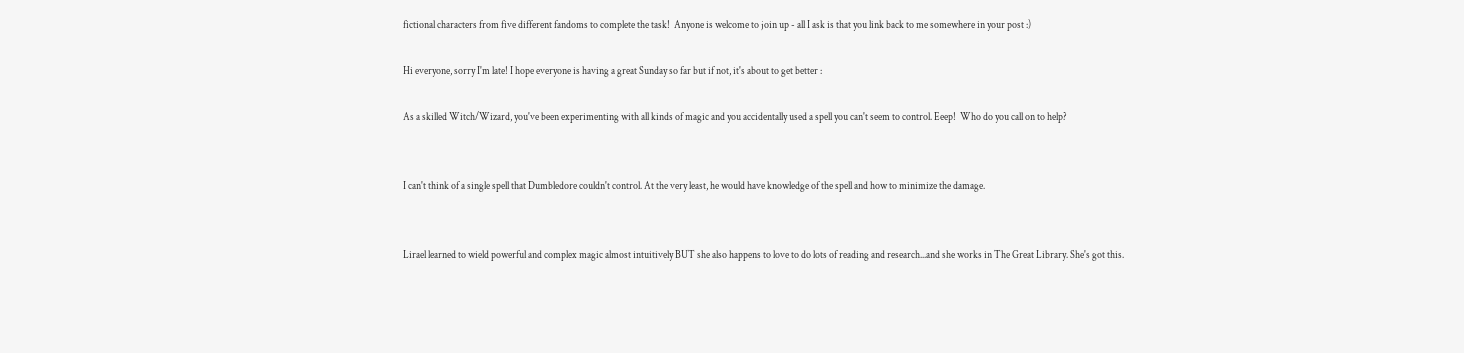fictional characters from five different fandoms to complete the task!  Anyone is welcome to join up - all I ask is that you link back to me somewhere in your post :)

Hi everyone, sorry I'm late! I hope everyone is having a great Sunday so far but if not, it's about to get better :

As a skilled Witch/Wizard, you've been experimenting with all kinds of magic and you accidentally used a spell you can't seem to control. Eeep!  Who do you call on to help?


I can't think of a single spell that Dumbledore couldn't control. At the very least, he would have knowledge of the spell and how to minimize the damage.


Lirael learned to wield powerful and complex magic almost intuitively BUT she also happens to love to do lots of reading and research...and she works in The Great Library. She's got this.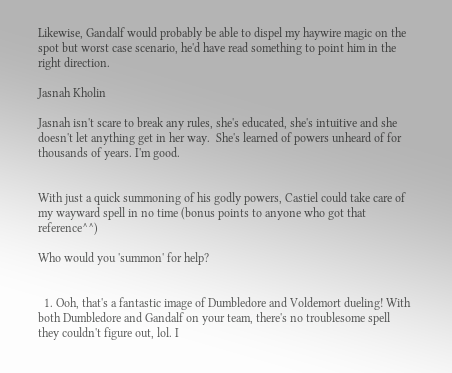Likewise, Gandalf would probably be able to dispel my haywire magic on the spot but worst case scenario, he'd have read something to point him in the right direction.

Jasnah Kholin

Jasnah isn't scare to break any rules, she's educated, she's intuitive and she doesn't let anything get in her way.  She's learned of powers unheard of for thousands of years. I'm good.


With just a quick summoning of his godly powers, Castiel could take care of my wayward spell in no time (bonus points to anyone who got that reference^^)

Who would you 'summon' for help?


  1. Ooh, that's a fantastic image of Dumbledore and Voldemort dueling! With both Dumbledore and Gandalf on your team, there's no troublesome spell they couldn't figure out, lol. I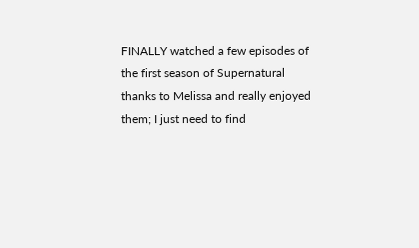FINALLY watched a few episodes of the first season of Supernatural thanks to Melissa and really enjoyed them; I just need to find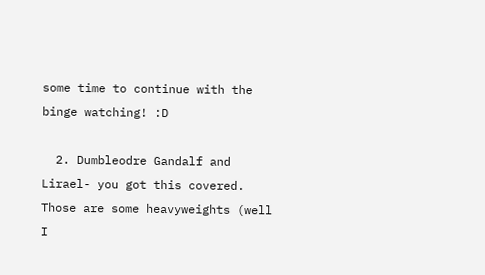some time to continue with the binge watching! :D

  2. Dumbleodre Gandalf and Lirael- you got this covered. Those are some heavyweights (well I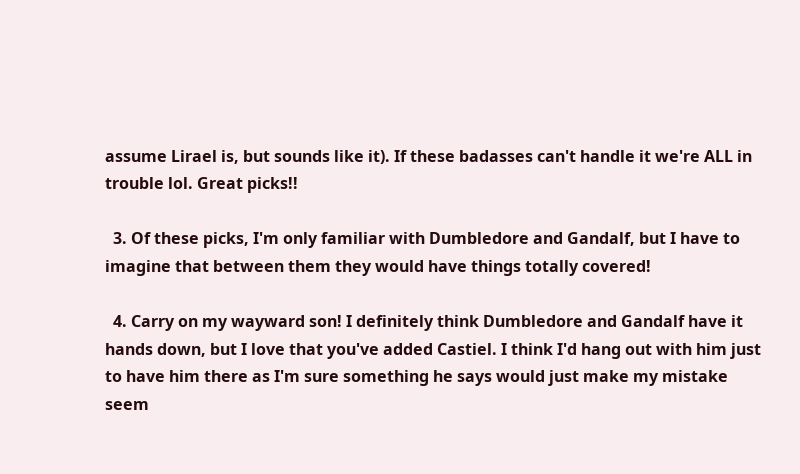assume Lirael is, but sounds like it). If these badasses can't handle it we're ALL in trouble lol. Great picks!!

  3. Of these picks, I'm only familiar with Dumbledore and Gandalf, but I have to imagine that between them they would have things totally covered!

  4. Carry on my wayward son! I definitely think Dumbledore and Gandalf have it hands down, but I love that you've added Castiel. I think I'd hang out with him just to have him there as I'm sure something he says would just make my mistake seem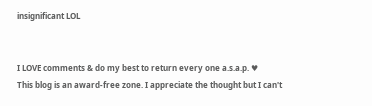insignificant LOL


I LOVE comments & do my best to return every one a.s.a.p. ♥
This blog is an award-free zone. I appreciate the thought but I can't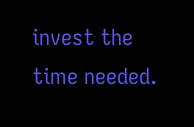invest the time needed.